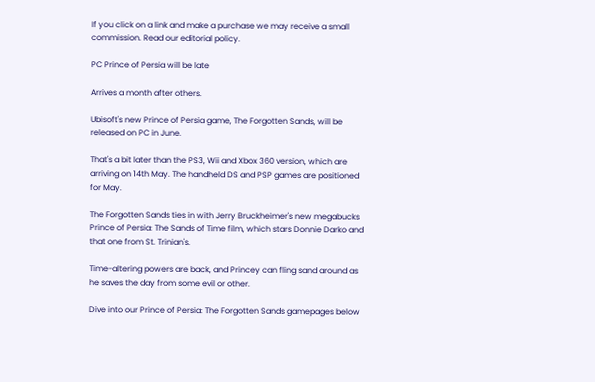If you click on a link and make a purchase we may receive a small commission. Read our editorial policy.

PC Prince of Persia will be late

Arrives a month after others.

Ubisoft's new Prince of Persia game, The Forgotten Sands, will be released on PC in June.

That's a bit later than the PS3, Wii and Xbox 360 version, which are arriving on 14th May. The handheld DS and PSP games are positioned for May.

The Forgotten Sands ties in with Jerry Bruckheimer's new megabucks Prince of Persia: The Sands of Time film, which stars Donnie Darko and that one from St. Trinian's.

Time-altering powers are back, and Princey can fling sand around as he saves the day from some evil or other.

Dive into our Prince of Persia: The Forgotten Sands gamepages below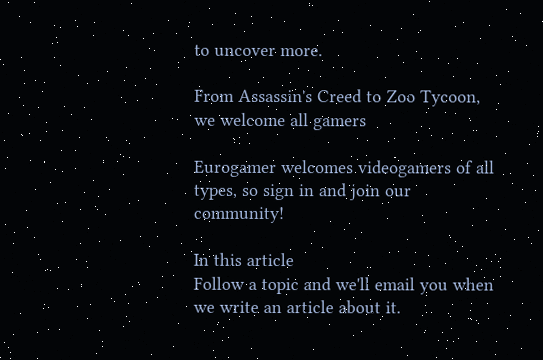to uncover more.

From Assassin's Creed to Zoo Tycoon, we welcome all gamers

Eurogamer welcomes videogamers of all types, so sign in and join our community!

In this article
Follow a topic and we'll email you when we write an article about it.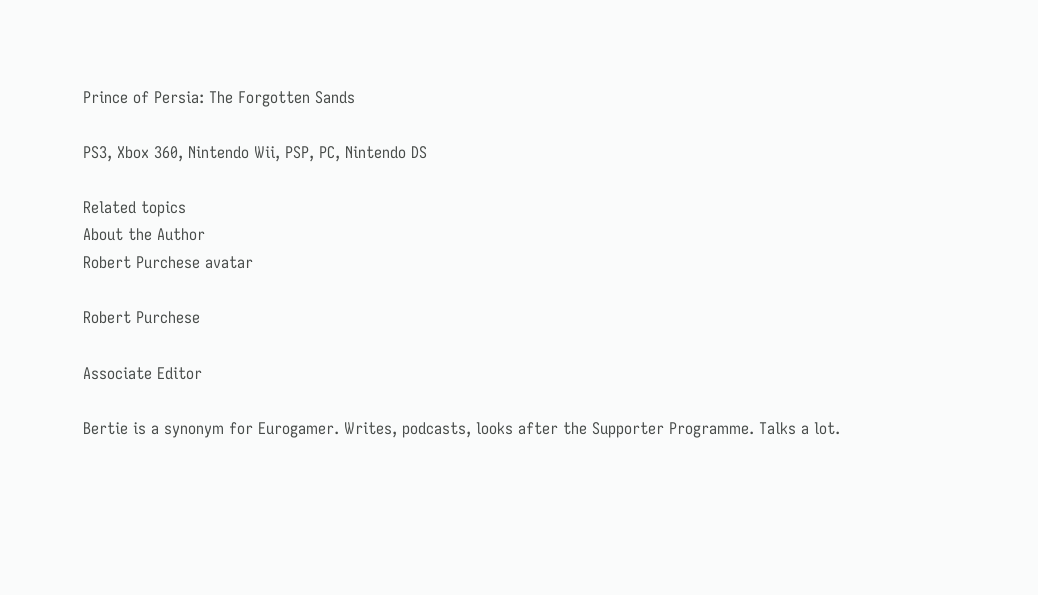Prince of Persia: The Forgotten Sands

PS3, Xbox 360, Nintendo Wii, PSP, PC, Nintendo DS

Related topics
About the Author
Robert Purchese avatar

Robert Purchese

Associate Editor

Bertie is a synonym for Eurogamer. Writes, podcasts, looks after the Supporter Programme. Talks a lot.